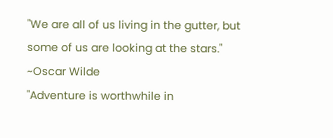"We are all of us living in the gutter, but some of us are looking at the stars." ~Oscar Wilde
"Adventure is worthwhile in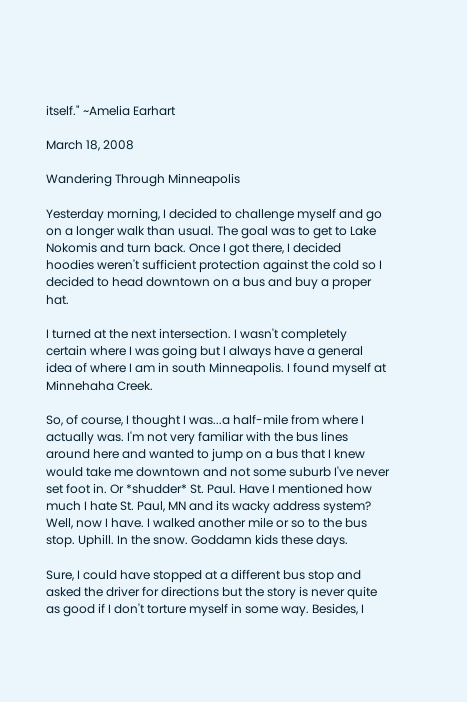itself." ~Amelia Earhart

March 18, 2008

Wandering Through Minneapolis

Yesterday morning, I decided to challenge myself and go on a longer walk than usual. The goal was to get to Lake Nokomis and turn back. Once I got there, I decided hoodies weren't sufficient protection against the cold so I decided to head downtown on a bus and buy a proper hat.

I turned at the next intersection. I wasn't completely certain where I was going but I always have a general idea of where I am in south Minneapolis. I found myself at Minnehaha Creek.

So, of course, I thought I was...a half-mile from where I actually was. I'm not very familiar with the bus lines around here and wanted to jump on a bus that I knew would take me downtown and not some suburb I've never set foot in. Or *shudder* St. Paul. Have I mentioned how much I hate St. Paul, MN and its wacky address system? Well, now I have. I walked another mile or so to the bus stop. Uphill. In the snow. Goddamn kids these days.

Sure, I could have stopped at a different bus stop and asked the driver for directions but the story is never quite as good if I don't torture myself in some way. Besides, I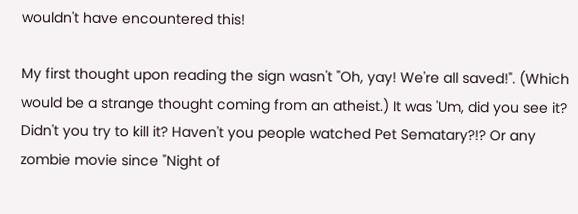wouldn't have encountered this!

My first thought upon reading the sign wasn't "Oh, yay! We're all saved!". (Which would be a strange thought coming from an atheist.) It was 'Um, did you see it? Didn't you try to kill it? Haven't you people watched Pet Sematary?!? Or any zombie movie since "Night of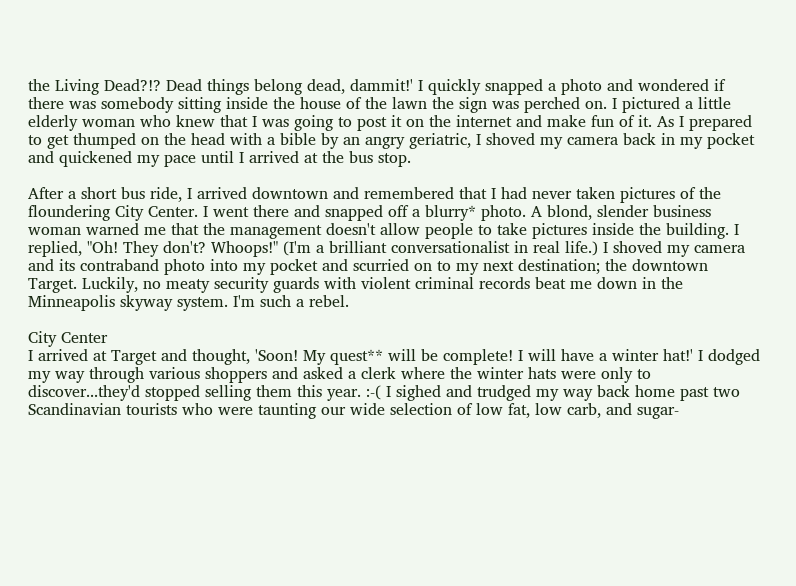the Living Dead?!? Dead things belong dead, dammit!' I quickly snapped a photo and wondered if there was somebody sitting inside the house of the lawn the sign was perched on. I pictured a little elderly woman who knew that I was going to post it on the internet and make fun of it. As I prepared to get thumped on the head with a bible by an angry geriatric, I shoved my camera back in my pocket and quickened my pace until I arrived at the bus stop.

After a short bus ride, I arrived downtown and remembered that I had never taken pictures of the floundering City Center. I went there and snapped off a blurry* photo. A blond, slender business woman warned me that the management doesn't allow people to take pictures inside the building. I replied, "Oh! They don't? Whoops!" (I'm a brilliant conversationalist in real life.) I shoved my camera and its contraband photo into my pocket and scurried on to my next destination; the downtown Target. Luckily, no meaty security guards with violent criminal records beat me down in the Minneapolis skyway system. I'm such a rebel.

City Center
I arrived at Target and thought, 'Soon! My quest** will be complete! I will have a winter hat!' I dodged my way through various shoppers and asked a clerk where the winter hats were only to discover...they'd stopped selling them this year. :-( I sighed and trudged my way back home past two Scandinavian tourists who were taunting our wide selection of low fat, low carb, and sugar-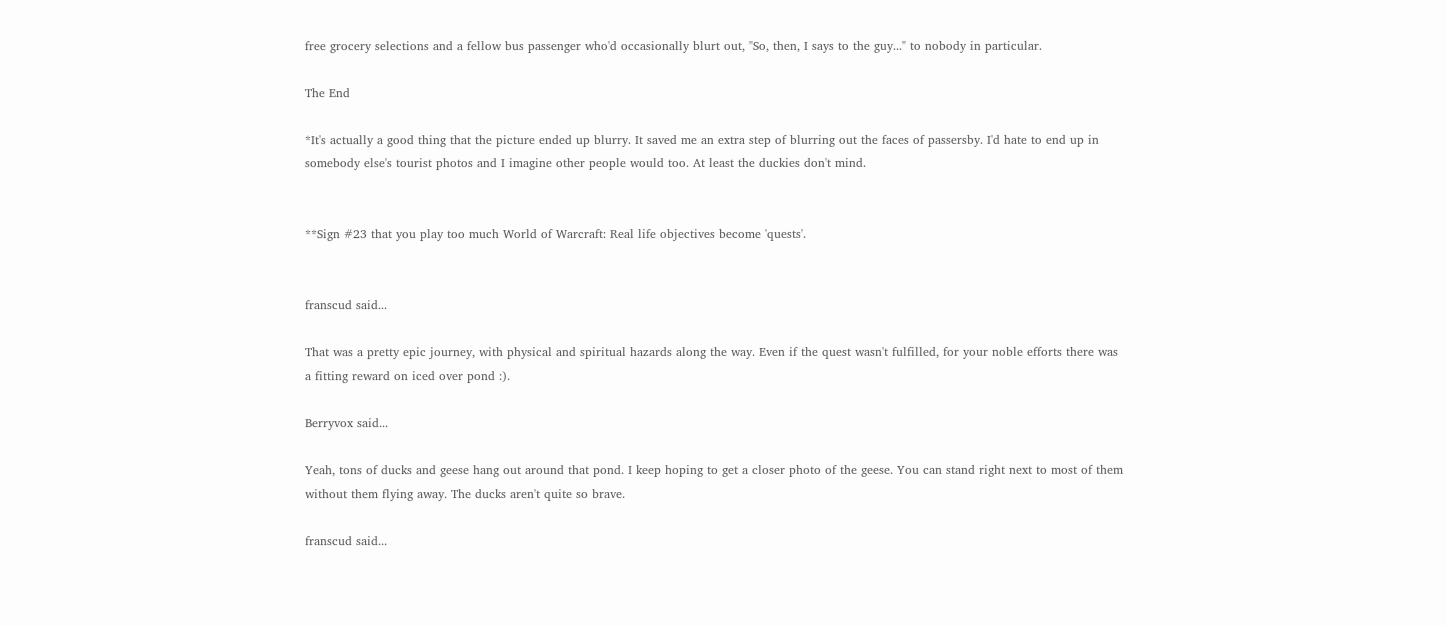free grocery selections and a fellow bus passenger who'd occasionally blurt out, "So, then, I says to the guy..." to nobody in particular.

The End

*It's actually a good thing that the picture ended up blurry. It saved me an extra step of blurring out the faces of passersby. I'd hate to end up in somebody else's tourist photos and I imagine other people would too. At least the duckies don't mind.


**Sign #23 that you play too much World of Warcraft: Real life objectives become 'quests'.


franscud said...

That was a pretty epic journey, with physical and spiritual hazards along the way. Even if the quest wasn't fulfilled, for your noble efforts there was a fitting reward on iced over pond :).

Berryvox said...

Yeah, tons of ducks and geese hang out around that pond. I keep hoping to get a closer photo of the geese. You can stand right next to most of them without them flying away. The ducks aren't quite so brave.

franscud said...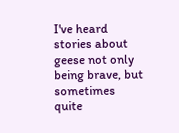I've heard stories about geese not only being brave, but sometimes quite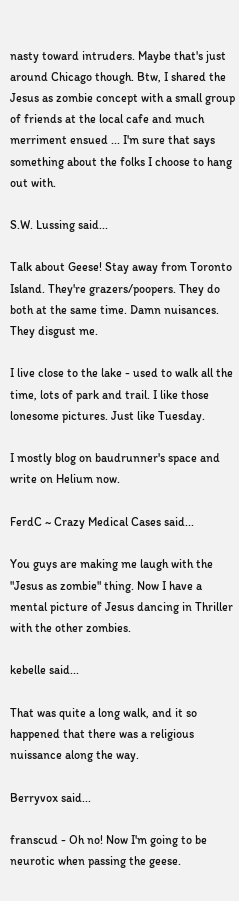nasty toward intruders. Maybe that's just around Chicago though. Btw, I shared the Jesus as zombie concept with a small group of friends at the local cafe and much merriment ensued ... I'm sure that says something about the folks I choose to hang out with.

S.W. Lussing said...

Talk about Geese! Stay away from Toronto Island. They're grazers/poopers. They do both at the same time. Damn nuisances. They disgust me.

I live close to the lake - used to walk all the time, lots of park and trail. I like those lonesome pictures. Just like Tuesday.

I mostly blog on baudrunner's space and write on Helium now.

FerdC ~ Crazy Medical Cases said...

You guys are making me laugh with the "Jesus as zombie" thing. Now I have a mental picture of Jesus dancing in Thriller with the other zombies.

kebelle said...

That was quite a long walk, and it so happened that there was a religious nuissance along the way.

Berryvox said...

franscud - Oh no! Now I'm going to be neurotic when passing the geese.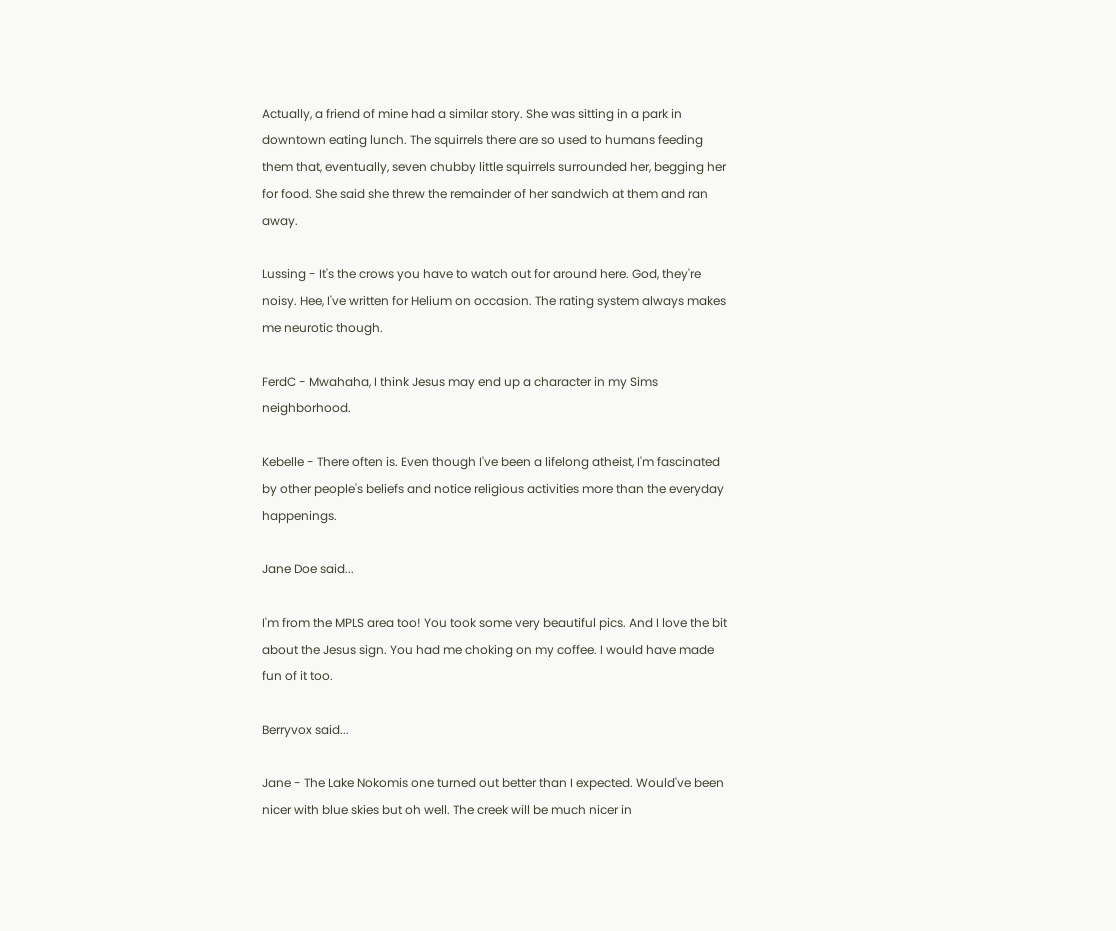Actually, a friend of mine had a similar story. She was sitting in a park in downtown eating lunch. The squirrels there are so used to humans feeding them that, eventually, seven chubby little squirrels surrounded her, begging her for food. She said she threw the remainder of her sandwich at them and ran away.

Lussing - It's the crows you have to watch out for around here. God, they're noisy. Hee, I've written for Helium on occasion. The rating system always makes me neurotic though.

FerdC - Mwahaha, I think Jesus may end up a character in my Sims neighborhood.

Kebelle - There often is. Even though I've been a lifelong atheist, I'm fascinated by other people's beliefs and notice religious activities more than the everyday happenings.

Jane Doe said...

I'm from the MPLS area too! You took some very beautiful pics. And I love the bit about the Jesus sign. You had me choking on my coffee. I would have made fun of it too.

Berryvox said...

Jane - The Lake Nokomis one turned out better than I expected. Would've been nicer with blue skies but oh well. The creek will be much nicer in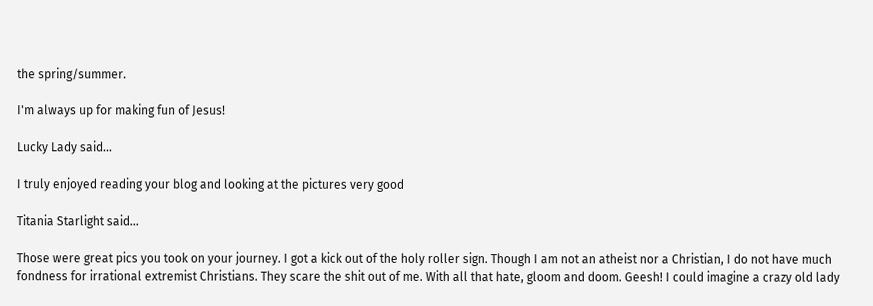the spring/summer.

I'm always up for making fun of Jesus!

Lucky Lady said...

I truly enjoyed reading your blog and looking at the pictures very good

Titania Starlight said...

Those were great pics you took on your journey. I got a kick out of the holy roller sign. Though I am not an atheist nor a Christian, I do not have much fondness for irrational extremist Christians. They scare the shit out of me. With all that hate, gloom and doom. Geesh! I could imagine a crazy old lady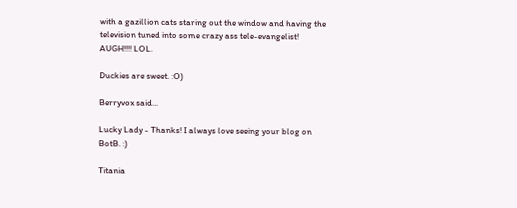with a gazillion cats staring out the window and having the television tuned into some crazy ass tele-evangelist! AUGH!!!! LOL.

Duckies are sweet. :O)

Berryvox said...

Lucky Lady - Thanks! I always love seeing your blog on BotB. :)

Titania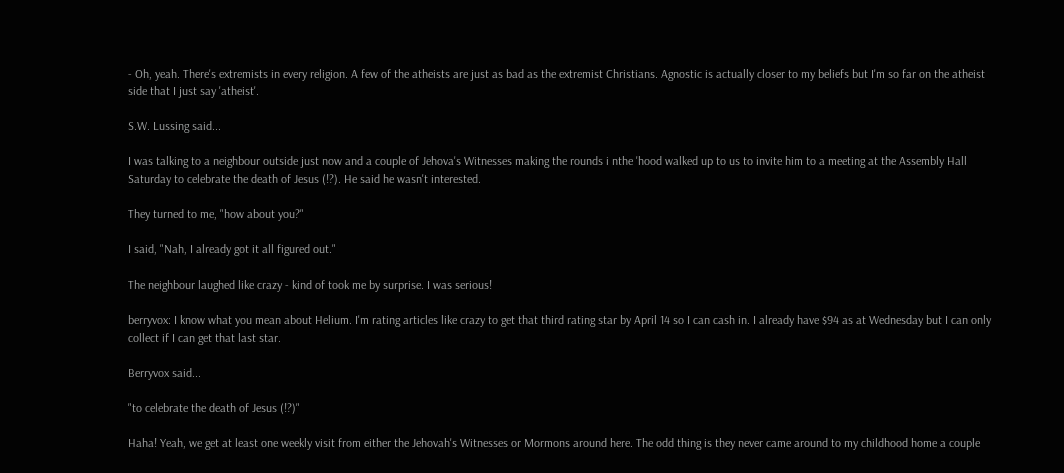- Oh, yeah. There's extremists in every religion. A few of the atheists are just as bad as the extremist Christians. Agnostic is actually closer to my beliefs but I'm so far on the atheist side that I just say 'atheist'.

S.W. Lussing said...

I was talking to a neighbour outside just now and a couple of Jehova's Witnesses making the rounds i nthe 'hood walked up to us to invite him to a meeting at the Assembly Hall Saturday to celebrate the death of Jesus (!?). He said he wasn't interested.

They turned to me, "how about you?"

I said, "Nah, I already got it all figured out."

The neighbour laughed like crazy - kind of took me by surprise. I was serious!

berryvox: I know what you mean about Helium. I'm rating articles like crazy to get that third rating star by April 14 so I can cash in. I already have $94 as at Wednesday but I can only collect if I can get that last star.

Berryvox said...

"to celebrate the death of Jesus (!?)"

Haha! Yeah, we get at least one weekly visit from either the Jehovah's Witnesses or Mormons around here. The odd thing is they never came around to my childhood home a couple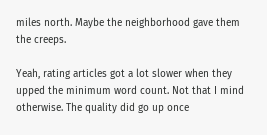miles north. Maybe the neighborhood gave them the creeps.

Yeah, rating articles got a lot slower when they upped the minimum word count. Not that I mind otherwise. The quality did go up once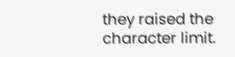they raised the character limit.